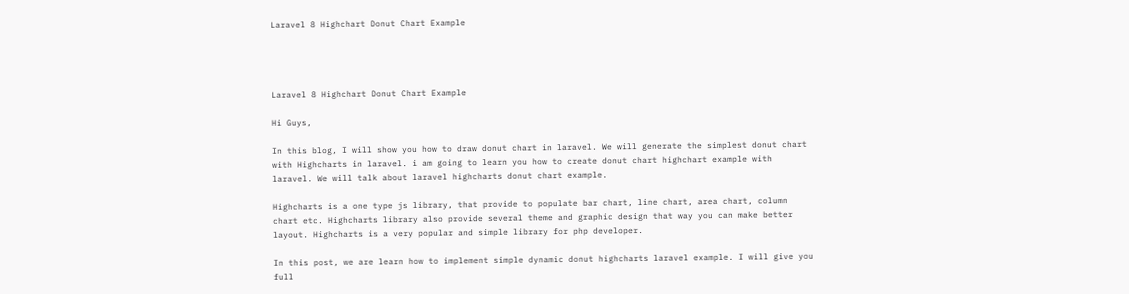Laravel 8 Highchart Donut Chart Example




Laravel 8 Highchart Donut Chart Example

Hi Guys,

In this blog, I will show you how to draw donut chart in laravel. We will generate the simplest donut chart with Highcharts in laravel. i am going to learn you how to create donut chart highchart example with laravel. We will talk about laravel highcharts donut chart example.

Highcharts is a one type js library, that provide to populate bar chart, line chart, area chart, column chart etc. Highcharts library also provide several theme and graphic design that way you can make better layout. Highcharts is a very popular and simple library for php developer.

In this post, we are learn how to implement simple dynamic donut highcharts laravel example. I will give you full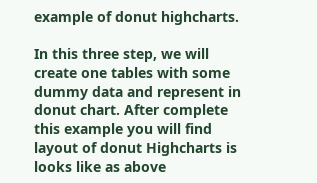example of donut highcharts.

In this three step, we will create one tables with some dummy data and represent in donut chart. After complete this example you will find layout of donut Highcharts is looks like as above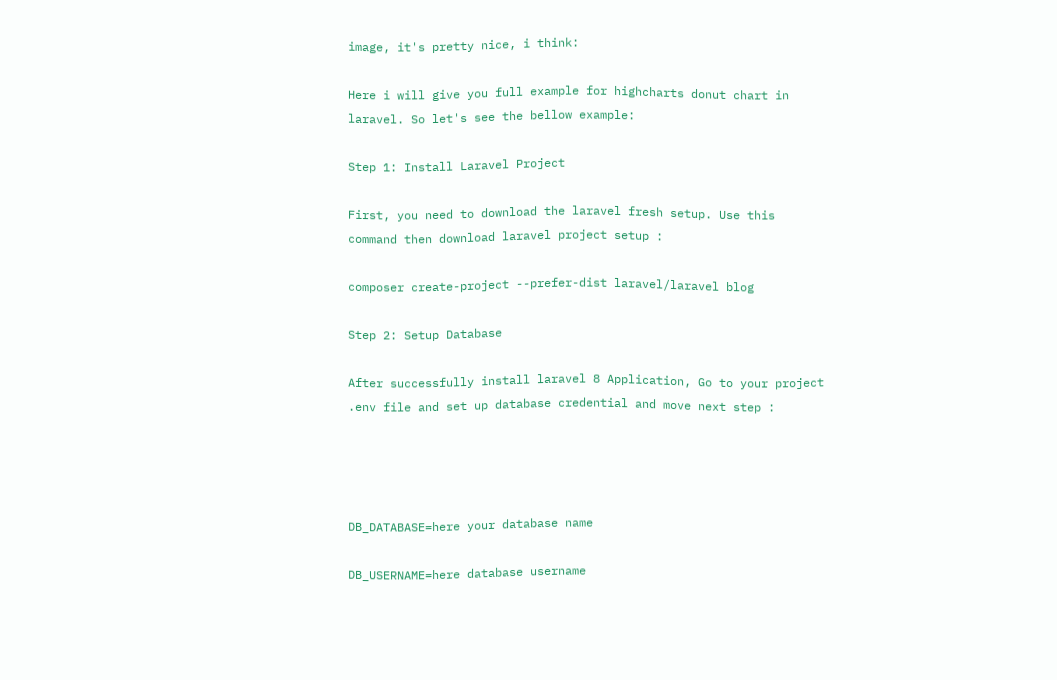image, it's pretty nice, i think:

Here i will give you full example for highcharts donut chart in laravel. So let's see the bellow example:

Step 1: Install Laravel Project

First, you need to download the laravel fresh setup. Use this command then download laravel project setup :

composer create-project --prefer-dist laravel/laravel blog

Step 2: Setup Database

After successfully install laravel 8 Application, Go to your project .env file and set up database credential and move next step :




DB_DATABASE=here your database name

DB_USERNAME=here database username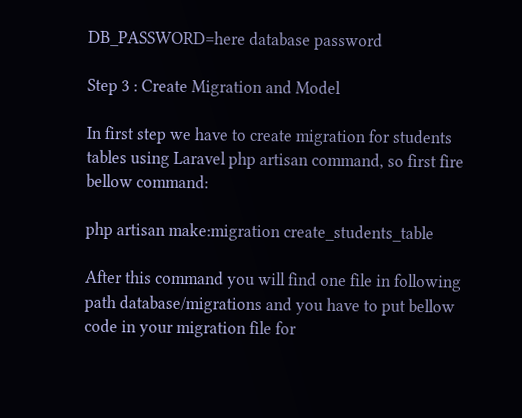DB_PASSWORD=here database password

Step 3 : Create Migration and Model

In first step we have to create migration for students tables using Laravel php artisan command, so first fire bellow command:

php artisan make:migration create_students_table

After this command you will find one file in following path database/migrations and you have to put bellow code in your migration file for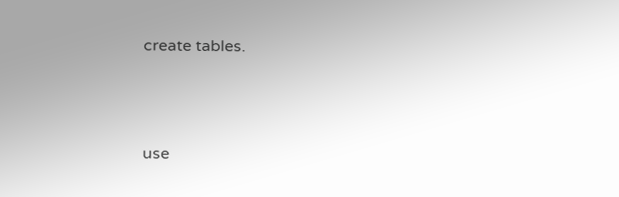create tables.



use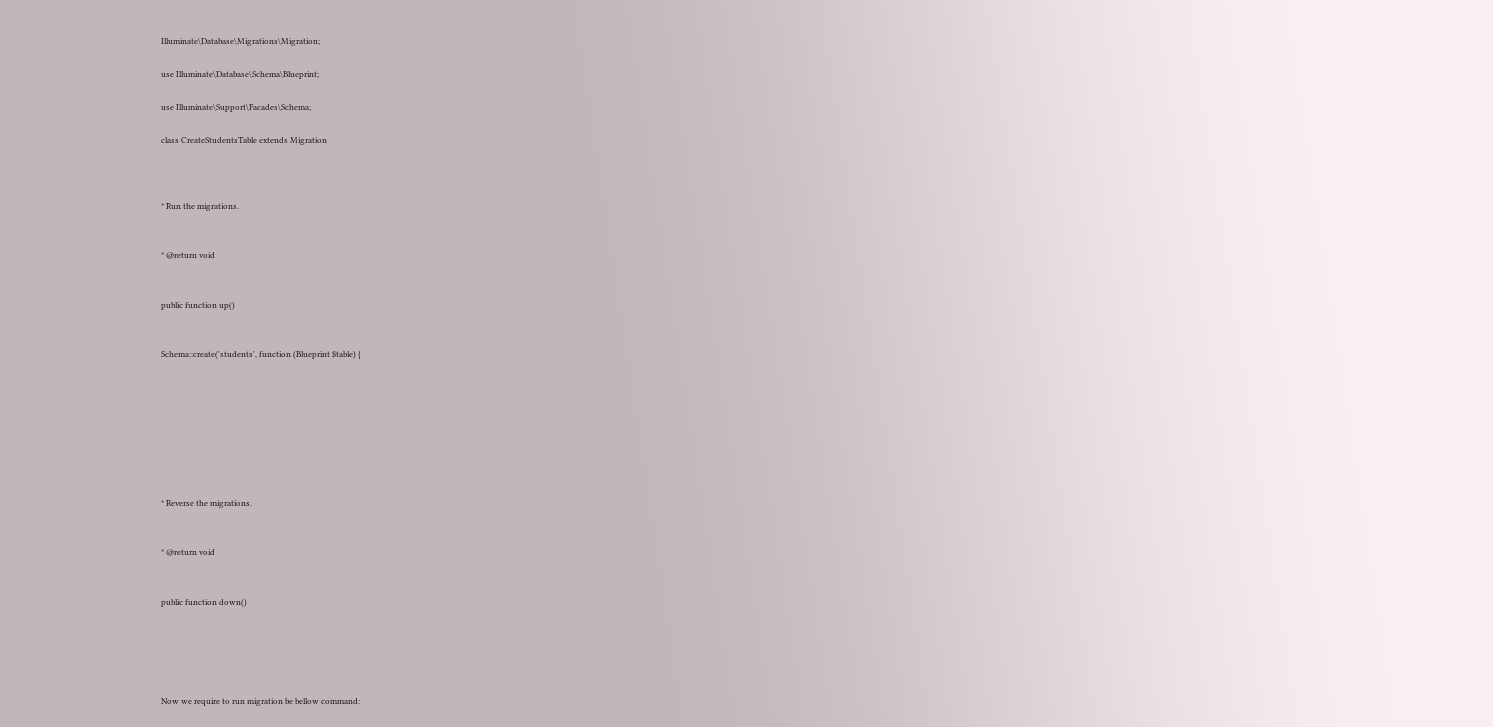Illuminate\Database\Migrations\Migration;

use Illuminate\Database\Schema\Blueprint;

use Illuminate\Support\Facades\Schema;

class CreateStudentsTable extends Migration



* Run the migrations.


* @return void


public function up()


Schema::create('students', function (Blueprint $table) {








* Reverse the migrations.


* @return void


public function down()





Now we require to run migration be bellow command: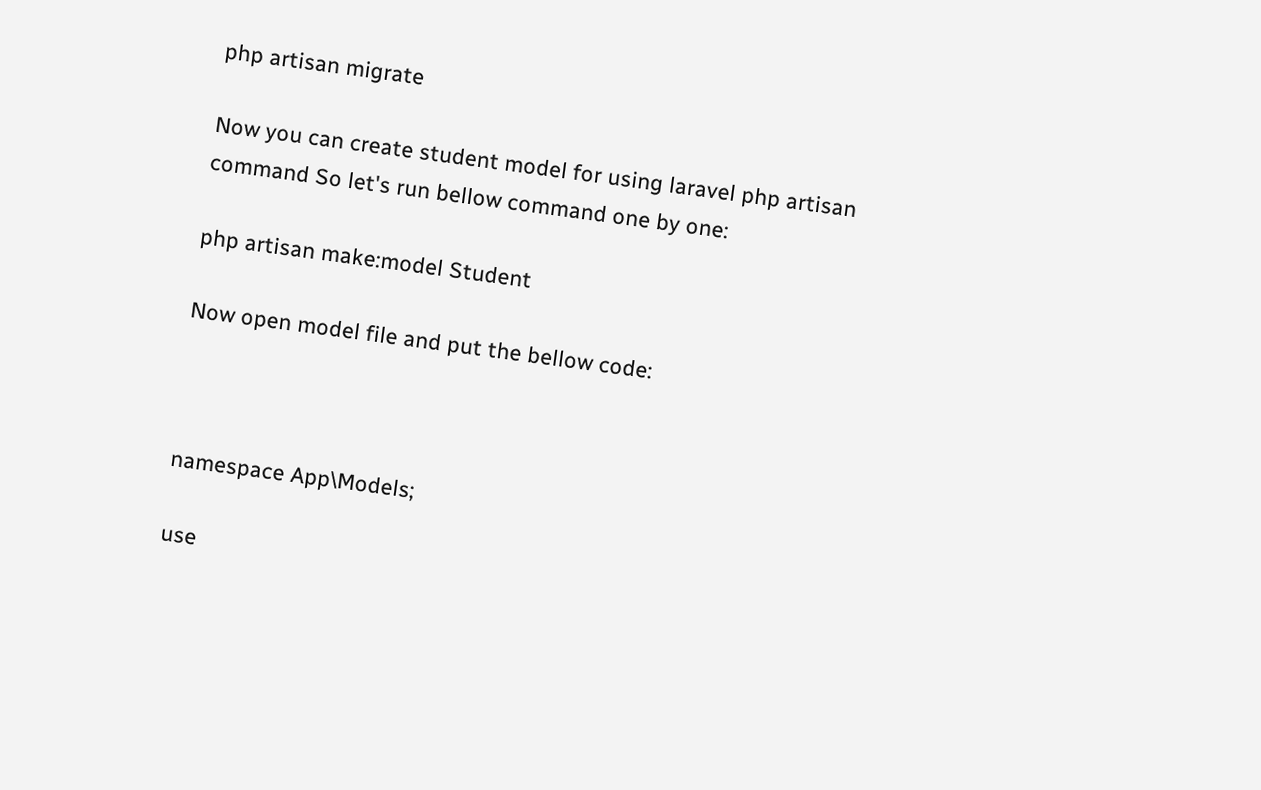php artisan migrate

Now you can create student model for using laravel php artisan command So let's run bellow command one by one:

php artisan make:model Student

Now open model file and put the bellow code:



namespace App\Models;

use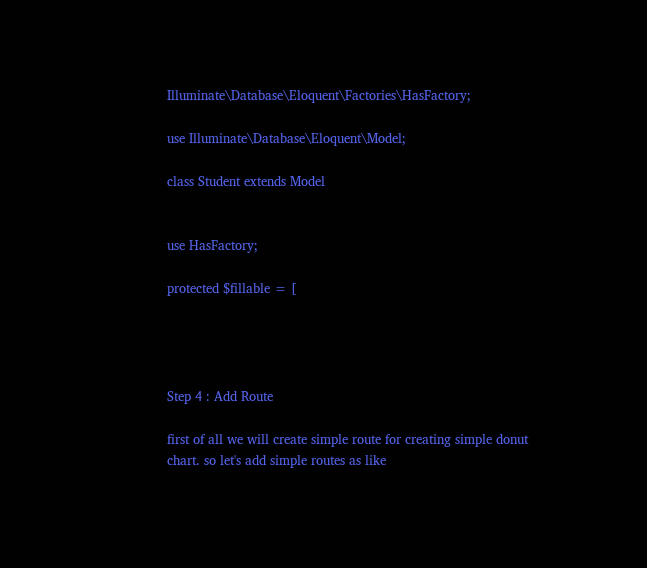Illuminate\Database\Eloquent\Factories\HasFactory;

use Illuminate\Database\Eloquent\Model;

class Student extends Model


use HasFactory;

protected $fillable = [




Step 4 : Add Route

first of all we will create simple route for creating simple donut chart. so let's add simple routes as like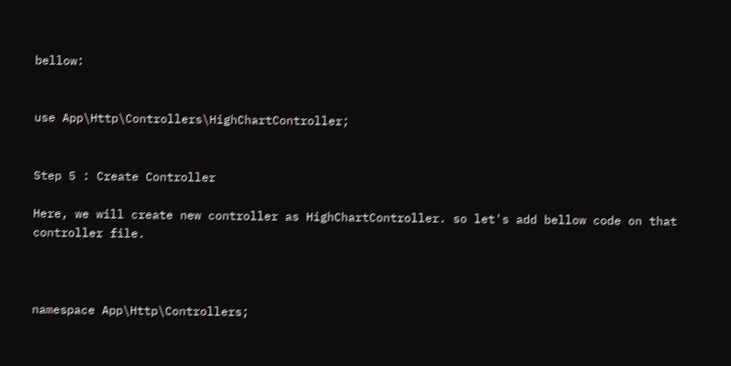bellow:


use App\Http\Controllers\HighChartController;


Step 5 : Create Controller

Here, we will create new controller as HighChartController. so let's add bellow code on that controller file.



namespace App\Http\Controllers;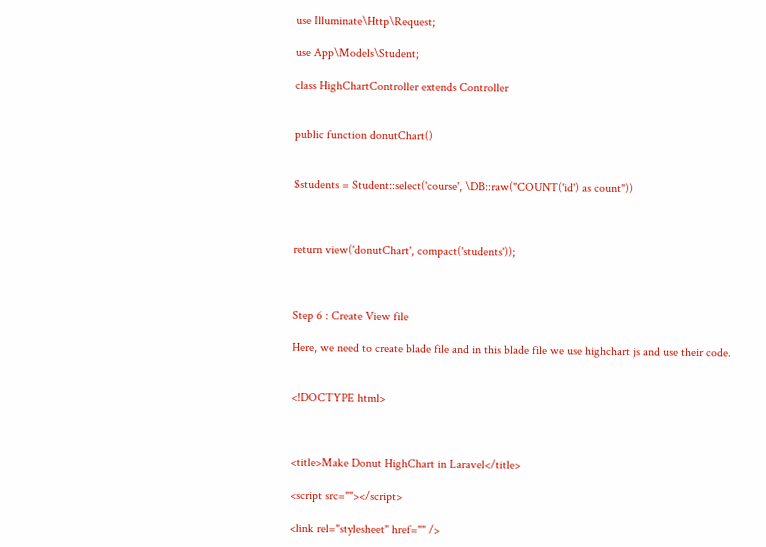use Illuminate\Http\Request;

use App\Models\Student;

class HighChartController extends Controller


public function donutChart()


$students = Student::select('course', \DB::raw("COUNT('id') as count"))



return view('donutChart', compact('students'));



Step 6 : Create View file

Here, we need to create blade file and in this blade file we use highchart js and use their code.


<!DOCTYPE html>



<title>Make Donut HighChart in Laravel</title>

<script src=""></script>

<link rel="stylesheet" href="" />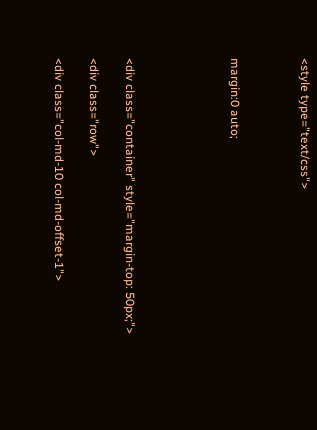<style type="text/css">



margin:0 auto;





<div class="container" style="margin-top: 50px;">

<div class="row">

<div class="col-md-10 col-md-offset-1">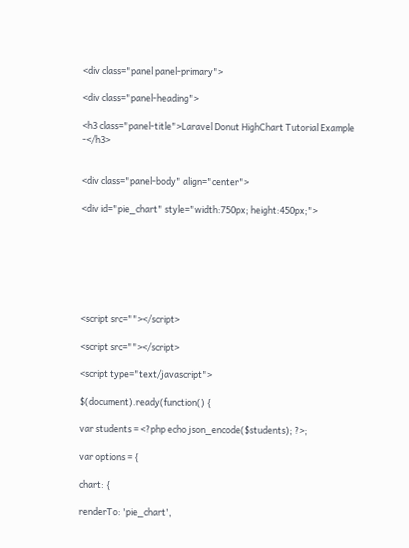<div class="panel panel-primary">

<div class="panel-heading">

<h3 class="panel-title">Laravel Donut HighChart Tutorial Example -</h3>


<div class="panel-body" align="center">

<div id="pie_chart" style="width:750px; height:450px;">







<script src=""></script>

<script src=""></script>

<script type="text/javascript">

$(document).ready(function() {

var students = <?php echo json_encode($students); ?>;

var options = {

chart: {

renderTo: 'pie_chart',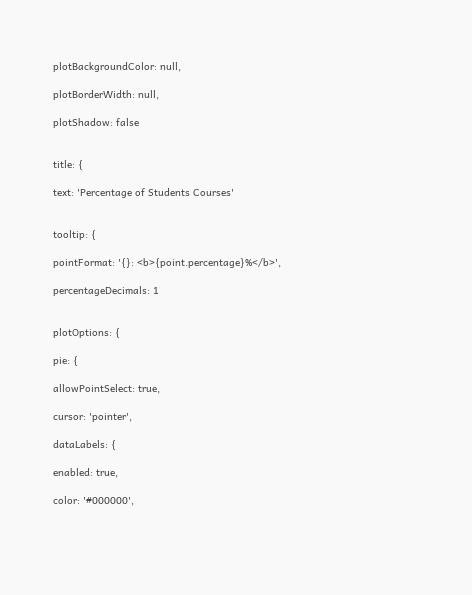plotBackgroundColor: null,

plotBorderWidth: null,

plotShadow: false


title: {

text: 'Percentage of Students Courses'


tooltip: {

pointFormat: '{}: <b>{point.percentage}%</b>',

percentageDecimals: 1


plotOptions: {

pie: {

allowPointSelect: true,

cursor: 'pointer',

dataLabels: {

enabled: true,

color: '#000000',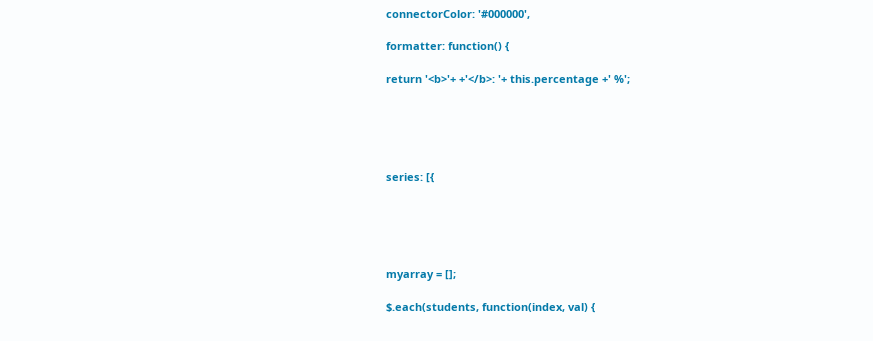connectorColor: '#000000',

formatter: function() {

return '<b>'+ +'</b>: '+ this.percentage +' %';





series: [{





myarray = [];

$.each(students, function(index, val) {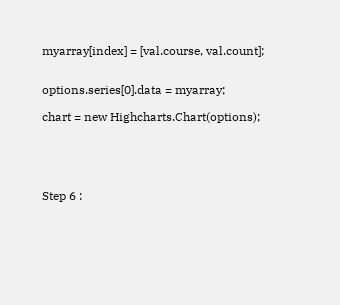myarray[index] = [val.course, val.count];


options.series[0].data = myarray;

chart = new Highcharts.Chart(options);





Step 6 :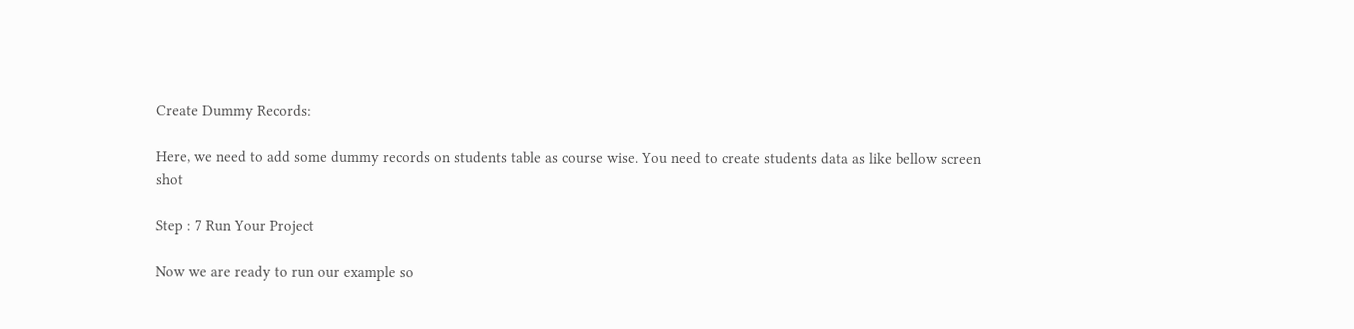Create Dummy Records:

Here, we need to add some dummy records on students table as course wise. You need to create students data as like bellow screen shot

Step : 7 Run Your Project

Now we are ready to run our example so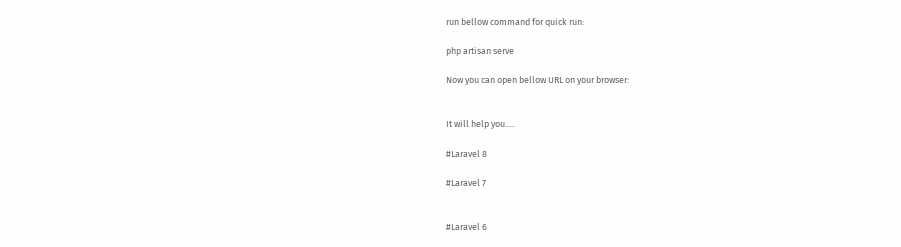run bellow command for quick run:

php artisan serve

Now you can open bellow URL on your browser:


It will help you.....

#Laravel 8

#Laravel 7


#Laravel 6